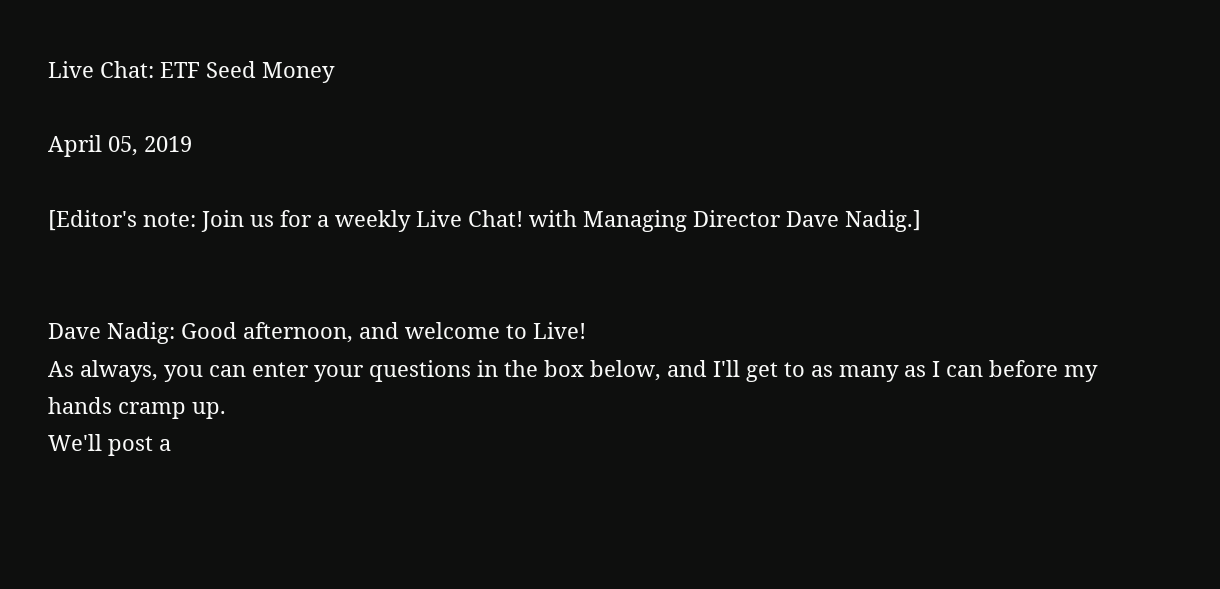Live Chat: ETF Seed Money

April 05, 2019

[Editor's note: Join us for a weekly Live Chat! with Managing Director Dave Nadig.]


Dave Nadig: Good afternoon, and welcome to Live!
As always, you can enter your questions in the box below, and I'll get to as many as I can before my hands cramp up.
We'll post a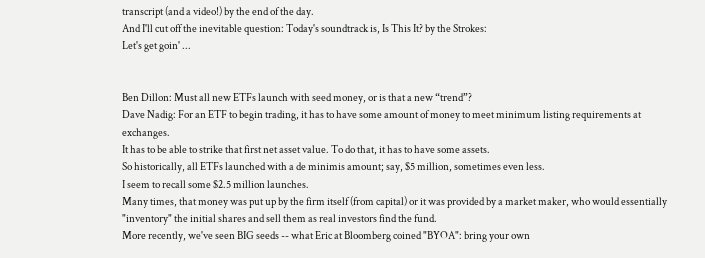transcript (and a video!) by the end of the day.
And I'll cut off the inevitable question: Today's soundtrack is, Is This It? by the Strokes:
Let's get goin' ...


Ben Dillon: Must all new ETFs launch with seed money, or is that a new “trend”?
Dave Nadig: For an ETF to begin trading, it has to have some amount of money to meet minimum listing requirements at exchanges.
It has to be able to strike that first net asset value. To do that, it has to have some assets.
So historically, all ETFs launched with a de minimis amount; say, $5 million, sometimes even less.
I seem to recall some $2.5 million launches.
Many times, that money was put up by the firm itself (from capital) or it was provided by a market maker, who would essentially "inventory" the initial shares and sell them as real investors find the fund.
More recently, we've seen BIG seeds -- what Eric at Bloomberg coined "BYOA": bring your own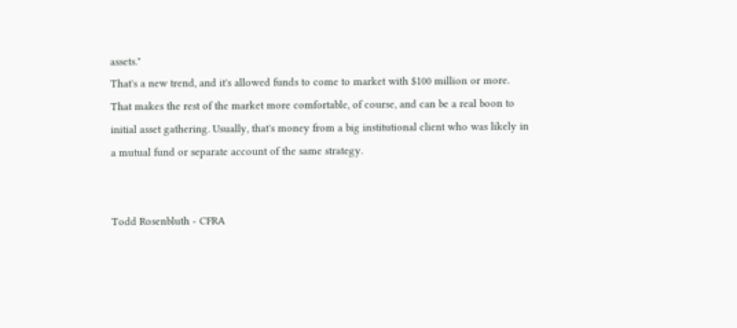assets."
That's a new trend, and it's allowed funds to come to market with $100 million or more.
That makes the rest of the market more comfortable, of course, and can be a real boon to initial asset gathering. Usually, that's money from a big institutional client who was likely in a mutual fund or separate account of the same strategy.


Todd Rosenbluth - CFRA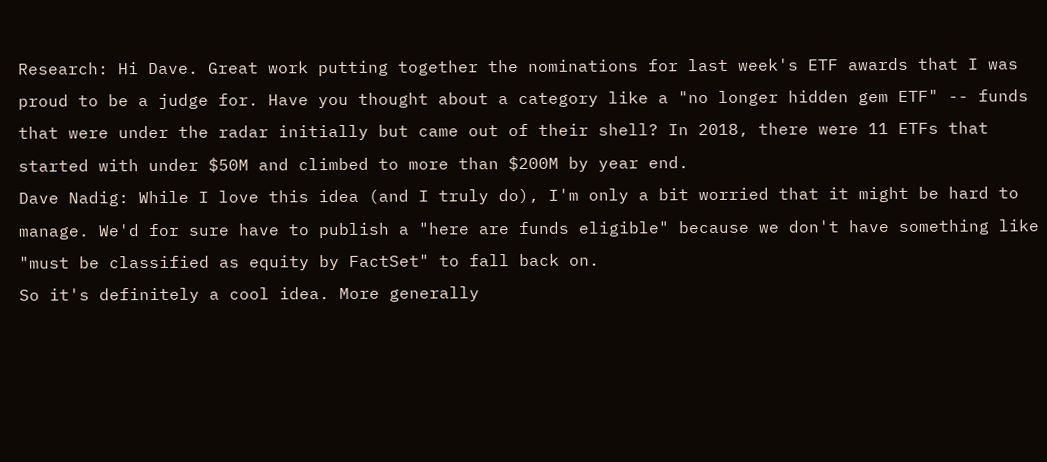Research: Hi Dave. Great work putting together the nominations for last week's ETF awards that I was proud to be a judge for. Have you thought about a category like a "no longer hidden gem ETF" -- funds that were under the radar initially but came out of their shell? In 2018, there were 11 ETFs that started with under $50M and climbed to more than $200M by year end.
Dave Nadig: While I love this idea (and I truly do), I'm only a bit worried that it might be hard to manage. We'd for sure have to publish a "here are funds eligible" because we don't have something like "must be classified as equity by FactSet" to fall back on.
So it's definitely a cool idea. More generally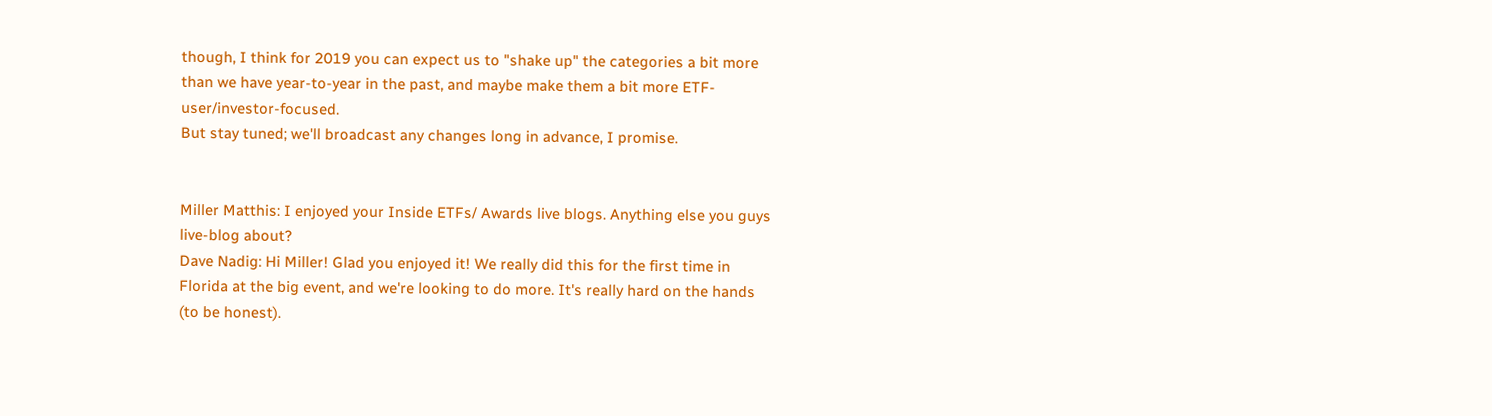though, I think for 2019 you can expect us to "shake up" the categories a bit more than we have year-to-year in the past, and maybe make them a bit more ETF-user/investor-focused.
But stay tuned; we'll broadcast any changes long in advance, I promise.


Miller Matthis: I enjoyed your Inside ETFs/ Awards live blogs. Anything else you guys live-blog about?
Dave Nadig: Hi Miller! Glad you enjoyed it! We really did this for the first time in Florida at the big event, and we're looking to do more. It's really hard on the hands (to be honest).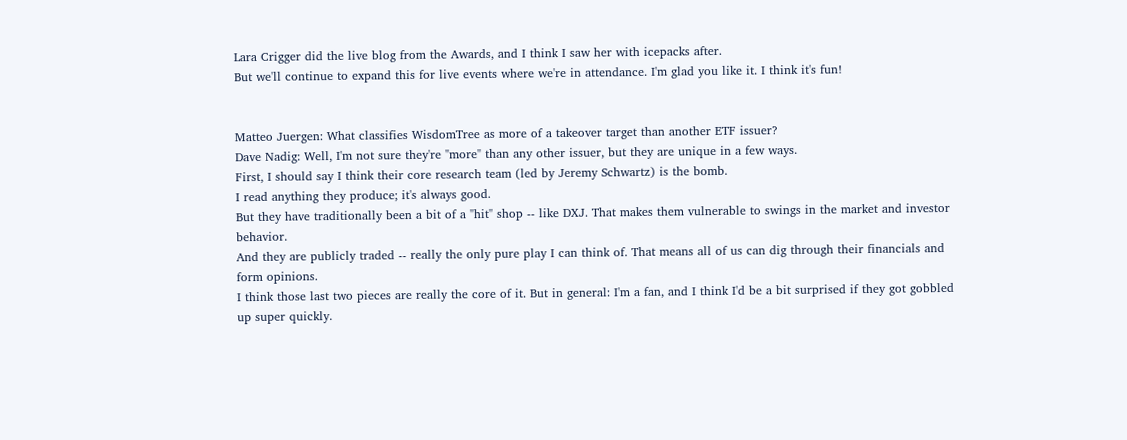Lara Crigger did the live blog from the Awards, and I think I saw her with icepacks after.
But we'll continue to expand this for live events where we're in attendance. I'm glad you like it. I think it's fun!


Matteo Juergen: What classifies WisdomTree as more of a takeover target than another ETF issuer?
Dave Nadig: Well, I'm not sure they're "more" than any other issuer, but they are unique in a few ways.
First, I should say I think their core research team (led by Jeremy Schwartz) is the bomb.
I read anything they produce; it's always good.
But they have traditionally been a bit of a "hit" shop -- like DXJ. That makes them vulnerable to swings in the market and investor behavior.
And they are publicly traded -- really the only pure play I can think of. That means all of us can dig through their financials and form opinions.
I think those last two pieces are really the core of it. But in general: I'm a fan, and I think I'd be a bit surprised if they got gobbled up super quickly.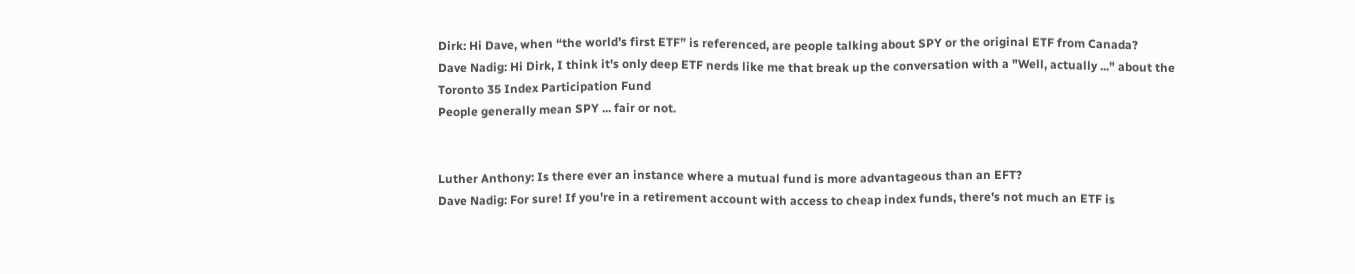Dirk: Hi Dave, when “the world’s first ETF” is referenced, are people talking about SPY or the original ETF from Canada?
Dave Nadig: Hi Dirk, I think it's only deep ETF nerds like me that break up the conversation with a "Well, actually ..." about the Toronto 35 Index Participation Fund
People generally mean SPY ... fair or not.


Luther Anthony: Is there ever an instance where a mutual fund is more advantageous than an EFT?
Dave Nadig: For sure! If you're in a retirement account with access to cheap index funds, there's not much an ETF is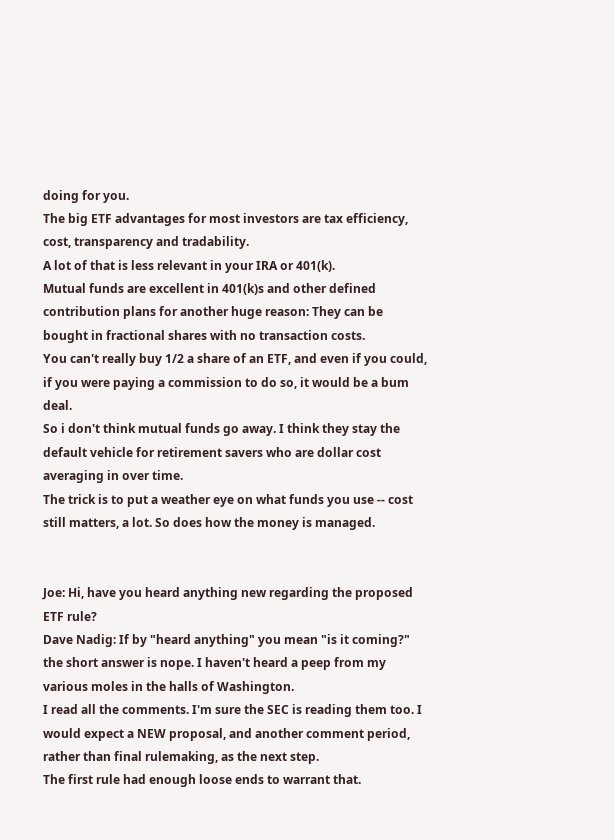doing for you.
The big ETF advantages for most investors are tax efficiency, cost, transparency and tradability.
A lot of that is less relevant in your IRA or 401(k).
Mutual funds are excellent in 401(k)s and other defined contribution plans for another huge reason: They can be bought in fractional shares with no transaction costs.
You can't really buy 1/2 a share of an ETF, and even if you could, if you were paying a commission to do so, it would be a bum deal.
So i don't think mutual funds go away. I think they stay the default vehicle for retirement savers who are dollar cost averaging in over time.
The trick is to put a weather eye on what funds you use -- cost still matters, a lot. So does how the money is managed.


Joe: Hi, have you heard anything new regarding the proposed ETF rule?
Dave Nadig: If by "heard anything" you mean "is it coming?" the short answer is nope. I haven't heard a peep from my various moles in the halls of Washington.
I read all the comments. I'm sure the SEC is reading them too. I would expect a NEW proposal, and another comment period, rather than final rulemaking, as the next step.
The first rule had enough loose ends to warrant that.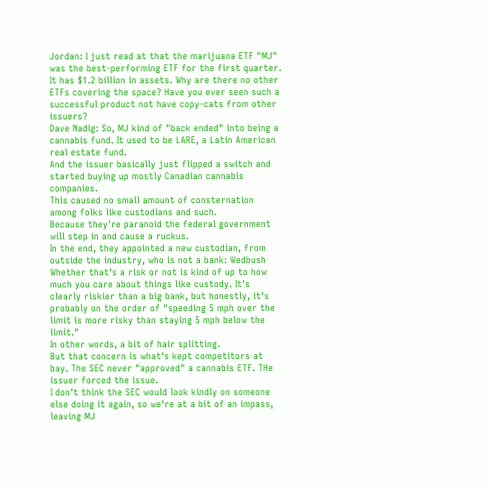Jordan: I just read at that the marijuana ETF "MJ" was the best-performing ETF for the first quarter. It has $1.2 billion in assets. Why are there no other ETFs covering the space? Have you ever seen such a successful product not have copy-cats from other issuers?
Dave Nadig: So, MJ kind of "back ended" into being a cannabis fund. It used to be LARE, a Latin American real estate fund.
And the issuer basically just flipped a switch and started buying up mostly Canadian cannabis companies.
This caused no small amount of consternation among folks like custodians and such.
Because they're paranoid the federal government will step in and cause a ruckus.
In the end, they appointed a new custodian, from outside the industry, who is not a bank: Wedbush
Whether that's a risk or not is kind of up to how much you care about things like custody. It's clearly riskier than a big bank, but honestly, it's probably on the order of "speeding 5 mph over the limit is more risky than staying 5 mph below the limit."
In other words, a bit of hair splitting.
But that concern is what's kept competitors at bay. The SEC never "approved" a cannabis ETF. THe issuer forced the issue.
I don't think the SEC would look kindly on someone else doing it again, so we're at a bit of an impass, leaving MJ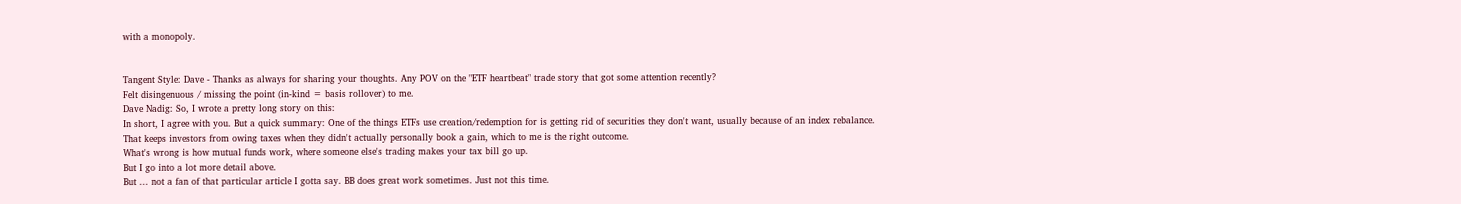with a monopoly.


Tangent Style: Dave - Thanks as always for sharing your thoughts. Any POV on the "ETF heartbeat" trade story that got some attention recently?
Felt disingenuous / missing the point (in-kind = basis rollover) to me.
Dave Nadig: So, I wrote a pretty long story on this:
In short, I agree with you. But a quick summary: One of the things ETFs use creation/redemption for is getting rid of securities they don't want, usually because of an index rebalance.
That keeps investors from owing taxes when they didn't actually personally book a gain, which to me is the right outcome.
What's wrong is how mutual funds work, where someone else's trading makes your tax bill go up.
But I go into a lot more detail above.
But ... not a fan of that particular article I gotta say. BB does great work sometimes. Just not this time.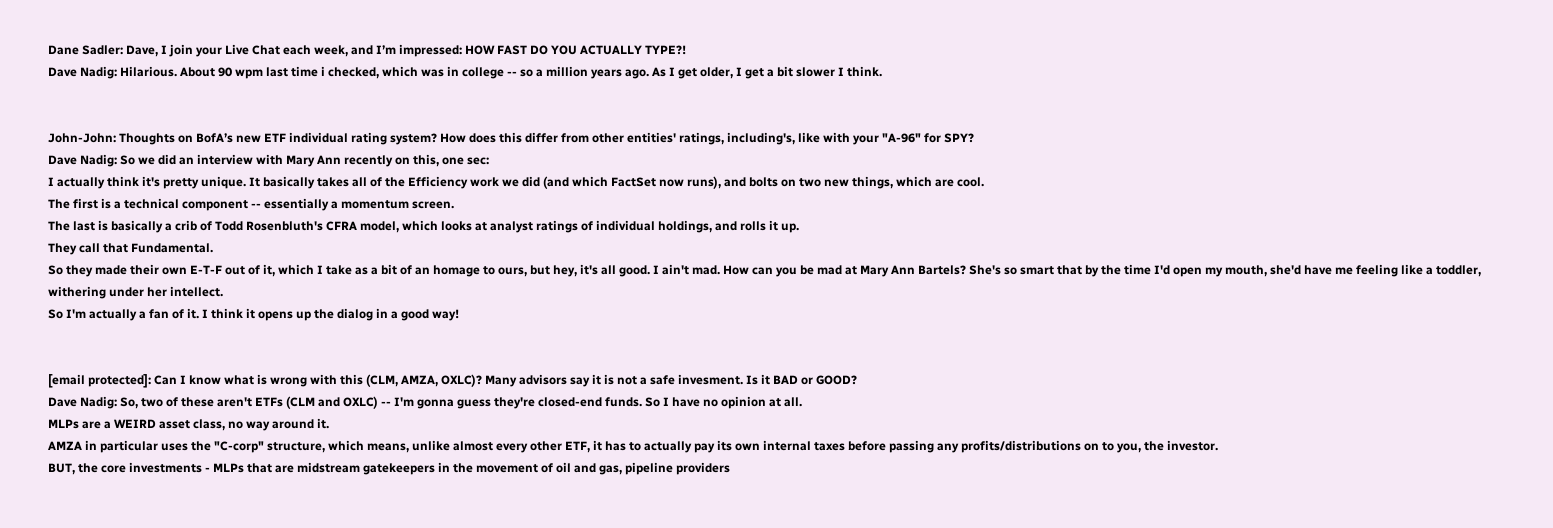Dane Sadler: Dave, I join your Live Chat each week, and I’m impressed: HOW FAST DO YOU ACTUALLY TYPE?!
Dave Nadig: Hilarious. About 90 wpm last time i checked, which was in college -- so a million years ago. As I get older, I get a bit slower I think.


John-John: Thoughts on BofA’s new ETF individual rating system? How does this differ from other entities' ratings, including's, like with your "A-96" for SPY?
Dave Nadig: So we did an interview with Mary Ann recently on this, one sec:
I actually think it's pretty unique. It basically takes all of the Efficiency work we did (and which FactSet now runs), and bolts on two new things, which are cool.
The first is a technical component -- essentially a momentum screen.
The last is basically a crib of Todd Rosenbluth's CFRA model, which looks at analyst ratings of individual holdings, and rolls it up.
They call that Fundamental.
So they made their own E-T-F out of it, which I take as a bit of an homage to ours, but hey, it's all good. I ain't mad. How can you be mad at Mary Ann Bartels? She's so smart that by the time I'd open my mouth, she'd have me feeling like a toddler, withering under her intellect.
So I'm actually a fan of it. I think it opens up the dialog in a good way!


[email protected]: Can I know what is wrong with this (CLM, AMZA, OXLC)? Many advisors say it is not a safe invesment. Is it BAD or GOOD?
Dave Nadig: So, two of these aren't ETFs (CLM and OXLC) -- I'm gonna guess they're closed-end funds. So I have no opinion at all.
MLPs are a WEIRD asset class, no way around it.
AMZA in particular uses the "C-corp" structure, which means, unlike almost every other ETF, it has to actually pay its own internal taxes before passing any profits/distributions on to you, the investor.
BUT, the core investments - MLPs that are midstream gatekeepers in the movement of oil and gas, pipeline providers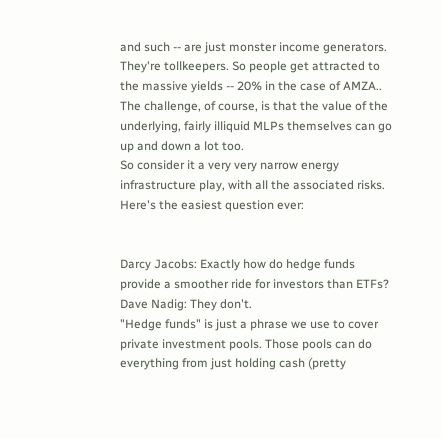and such -- are just monster income generators.
They're tollkeepers. So people get attracted to the massive yields -- 20% in the case of AMZA..
The challenge, of course, is that the value of the underlying, fairly illiquid MLPs themselves can go up and down a lot too.
So consider it a very very narrow energy infrastructure play, with all the associated risks.
Here's the easiest question ever:


Darcy Jacobs: Exactly how do hedge funds provide a smoother ride for investors than ETFs?
Dave Nadig: They don't.
"Hedge funds" is just a phrase we use to cover private investment pools. Those pools can do everything from just holding cash (pretty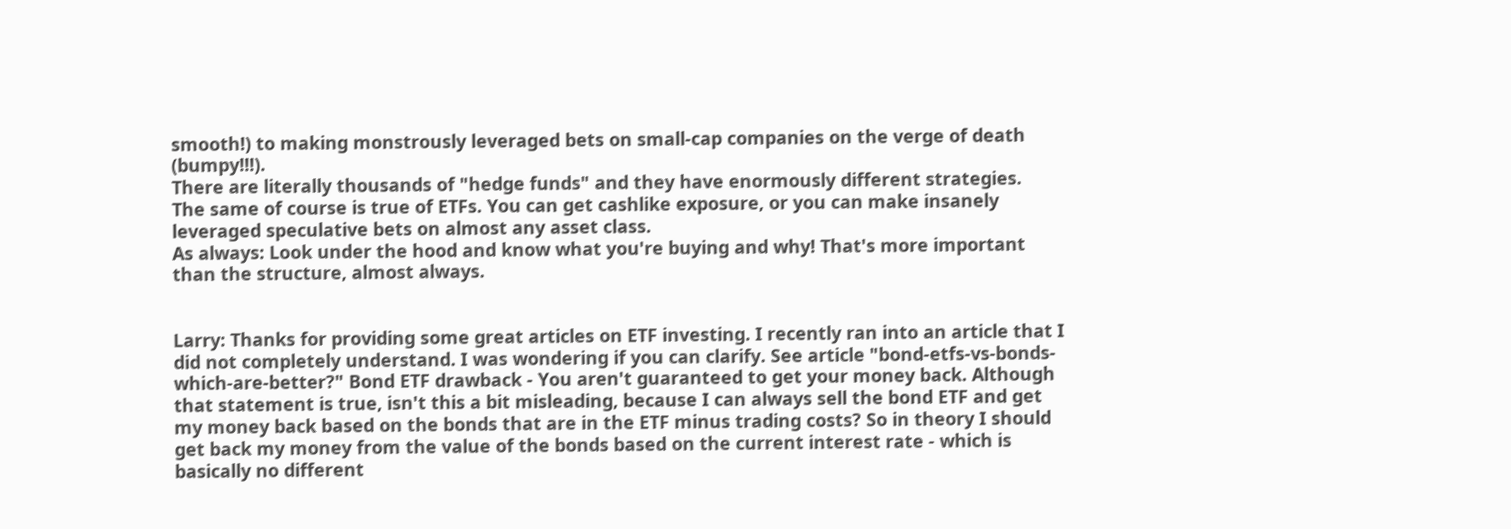smooth!) to making monstrously leveraged bets on small-cap companies on the verge of death (bumpy!!!).
There are literally thousands of "hedge funds" and they have enormously different strategies.
The same of course is true of ETFs. You can get cashlike exposure, or you can make insanely leveraged speculative bets on almost any asset class.
As always: Look under the hood and know what you're buying and why! That's more important than the structure, almost always.


Larry: Thanks for providing some great articles on ETF investing. I recently ran into an article that I did not completely understand. I was wondering if you can clarify. See article "bond-etfs-vs-bonds-which-are-better?" Bond ETF drawback - You aren't guaranteed to get your money back. Although that statement is true, isn't this a bit misleading, because I can always sell the bond ETF and get my money back based on the bonds that are in the ETF minus trading costs? So in theory I should get back my money from the value of the bonds based on the current interest rate - which is basically no different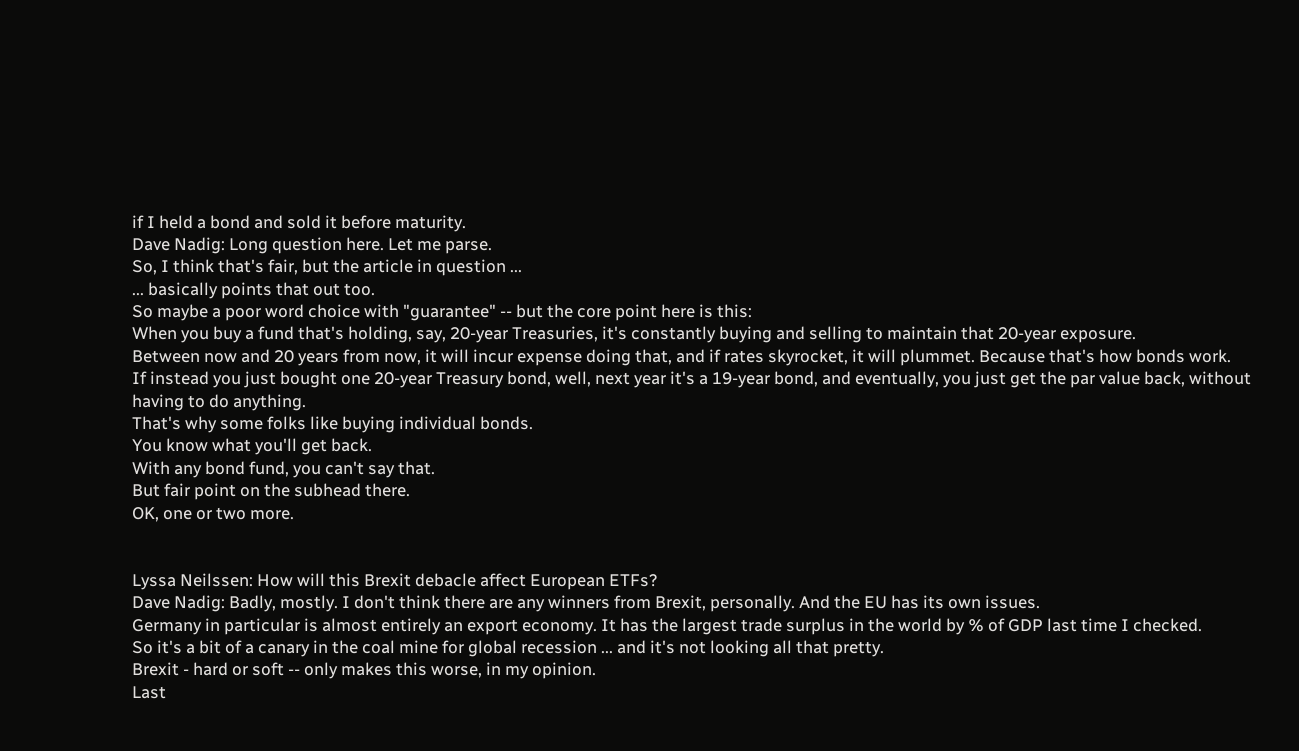if I held a bond and sold it before maturity.
Dave Nadig: Long question here. Let me parse.
So, I think that's fair, but the article in question ...
... basically points that out too.
So maybe a poor word choice with "guarantee" -- but the core point here is this:
When you buy a fund that's holding, say, 20-year Treasuries, it's constantly buying and selling to maintain that 20-year exposure.
Between now and 20 years from now, it will incur expense doing that, and if rates skyrocket, it will plummet. Because that's how bonds work.
If instead you just bought one 20-year Treasury bond, well, next year it's a 19-year bond, and eventually, you just get the par value back, without having to do anything.
That's why some folks like buying individual bonds.
You know what you'll get back.
With any bond fund, you can't say that.
But fair point on the subhead there.
OK, one or two more.


Lyssa Neilssen: How will this Brexit debacle affect European ETFs?
Dave Nadig: Badly, mostly. I don't think there are any winners from Brexit, personally. And the EU has its own issues.
Germany in particular is almost entirely an export economy. It has the largest trade surplus in the world by % of GDP last time I checked.
So it's a bit of a canary in the coal mine for global recession ... and it's not looking all that pretty.
Brexit - hard or soft -- only makes this worse, in my opinion.
Last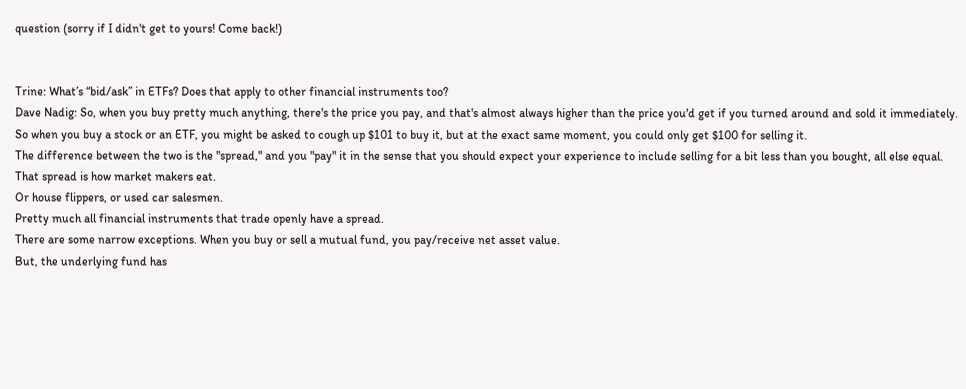question (sorry if I didn't get to yours! Come back!)


Trine: What’s “bid/ask” in ETFs? Does that apply to other financial instruments too?
Dave Nadig: So, when you buy pretty much anything, there's the price you pay, and that's almost always higher than the price you'd get if you turned around and sold it immediately.
So when you buy a stock or an ETF, you might be asked to cough up $101 to buy it, but at the exact same moment, you could only get $100 for selling it.
The difference between the two is the "spread," and you "pay" it in the sense that you should expect your experience to include selling for a bit less than you bought, all else equal.
That spread is how market makers eat.
Or house flippers, or used car salesmen.
Pretty much all financial instruments that trade openly have a spread.
There are some narrow exceptions. When you buy or sell a mutual fund, you pay/receive net asset value.
But, the underlying fund has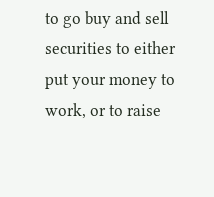to go buy and sell securities to either put your money to work, or to raise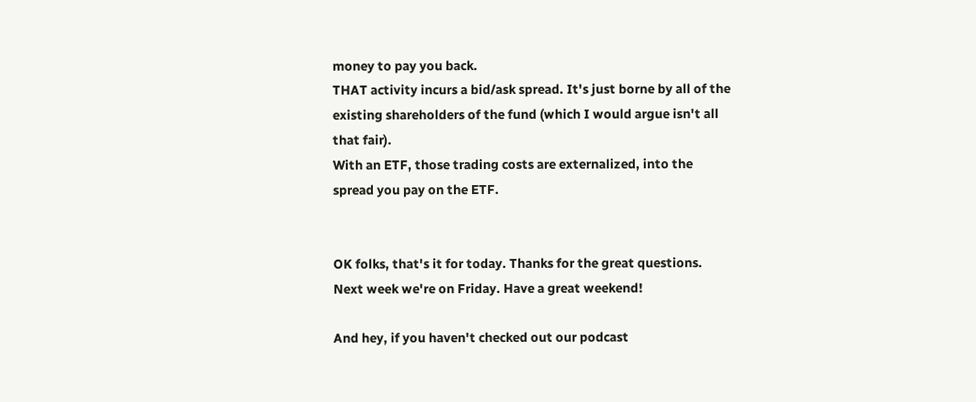money to pay you back.
THAT activity incurs a bid/ask spread. It's just borne by all of the existing shareholders of the fund (which I would argue isn't all that fair).
With an ETF, those trading costs are externalized, into the spread you pay on the ETF.


OK folks, that's it for today. Thanks for the great questions. Next week we're on Friday. Have a great weekend!

And hey, if you haven't checked out our podcast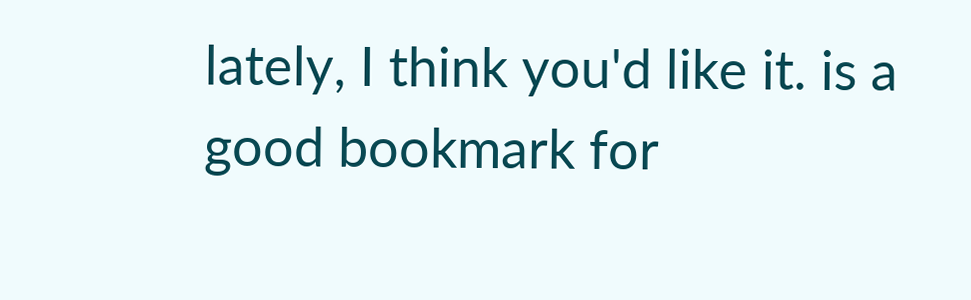lately, I think you'd like it. is a good bookmark for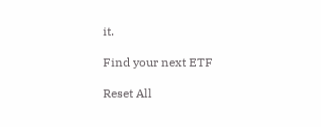it.

Find your next ETF

Reset All